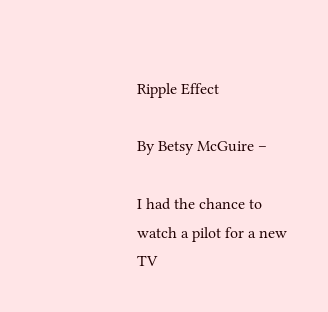Ripple Effect

By Betsy McGuire –

I had the chance to watch a pilot for a new TV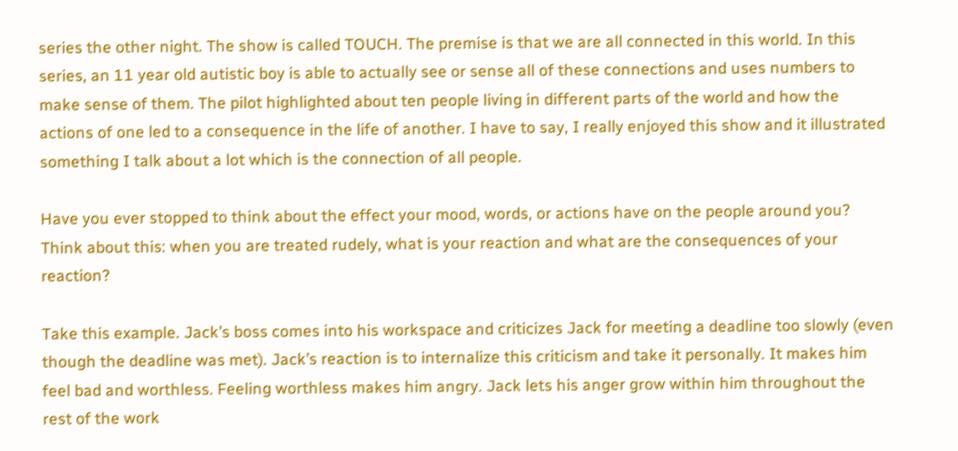series the other night. The show is called TOUCH. The premise is that we are all connected in this world. In this series, an 11 year old autistic boy is able to actually see or sense all of these connections and uses numbers to make sense of them. The pilot highlighted about ten people living in different parts of the world and how the actions of one led to a consequence in the life of another. I have to say, I really enjoyed this show and it illustrated something I talk about a lot which is the connection of all people.

Have you ever stopped to think about the effect your mood, words, or actions have on the people around you? Think about this: when you are treated rudely, what is your reaction and what are the consequences of your reaction?

Take this example. Jack’s boss comes into his workspace and criticizes Jack for meeting a deadline too slowly (even though the deadline was met). Jack’s reaction is to internalize this criticism and take it personally. It makes him feel bad and worthless. Feeling worthless makes him angry. Jack lets his anger grow within him throughout the rest of the work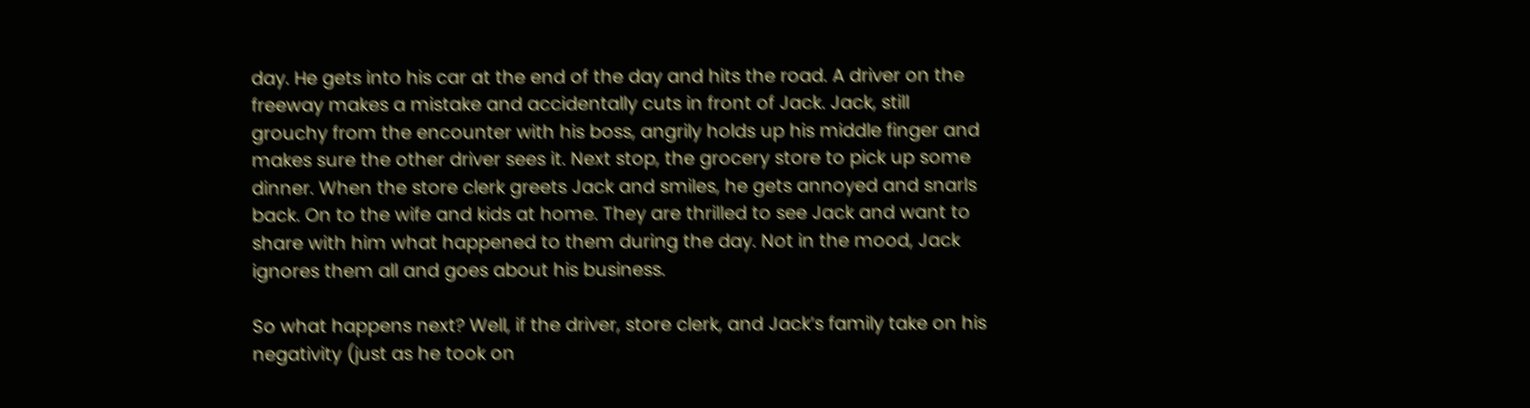day. He gets into his car at the end of the day and hits the road. A driver on the freeway makes a mistake and accidentally cuts in front of Jack. Jack, still grouchy from the encounter with his boss, angrily holds up his middle finger and makes sure the other driver sees it. Next stop, the grocery store to pick up some dinner. When the store clerk greets Jack and smiles, he gets annoyed and snarls back. On to the wife and kids at home. They are thrilled to see Jack and want to share with him what happened to them during the day. Not in the mood, Jack ignores them all and goes about his business.

So what happens next? Well, if the driver, store clerk, and Jack’s family take on his negativity (just as he took on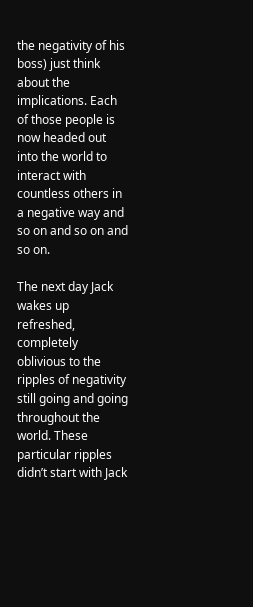the negativity of his boss) just think about the implications. Each of those people is now headed out into the world to interact with countless others in a negative way and so on and so on and so on.

The next day Jack wakes up refreshed, completely oblivious to the ripples of negativity still going and going throughout the world. These particular ripples didn’t start with Jack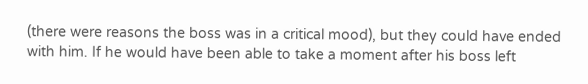(there were reasons the boss was in a critical mood), but they could have ended with him. If he would have been able to take a moment after his boss left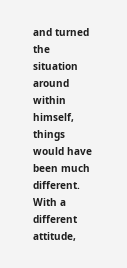and turned the situation around within himself, things would have been much different. With a different attitude,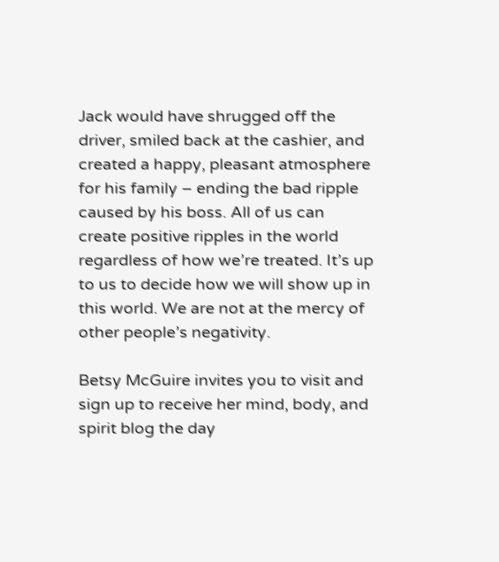Jack would have shrugged off the driver, smiled back at the cashier, and created a happy, pleasant atmosphere for his family – ending the bad ripple caused by his boss. All of us can create positive ripples in the world regardless of how we’re treated. It’s up to us to decide how we will show up in this world. We are not at the mercy of other people’s negativity.

Betsy McGuire invites you to visit and sign up to receive her mind, body, and spirit blog the day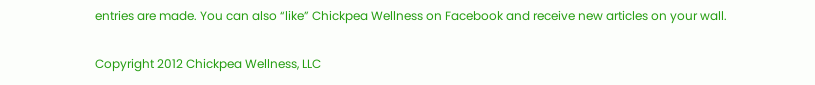entries are made. You can also “like” Chickpea Wellness on Facebook and receive new articles on your wall.

Copyright 2012 Chickpea Wellness, LLC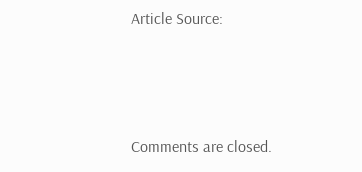Article Source:



Comments are closed.